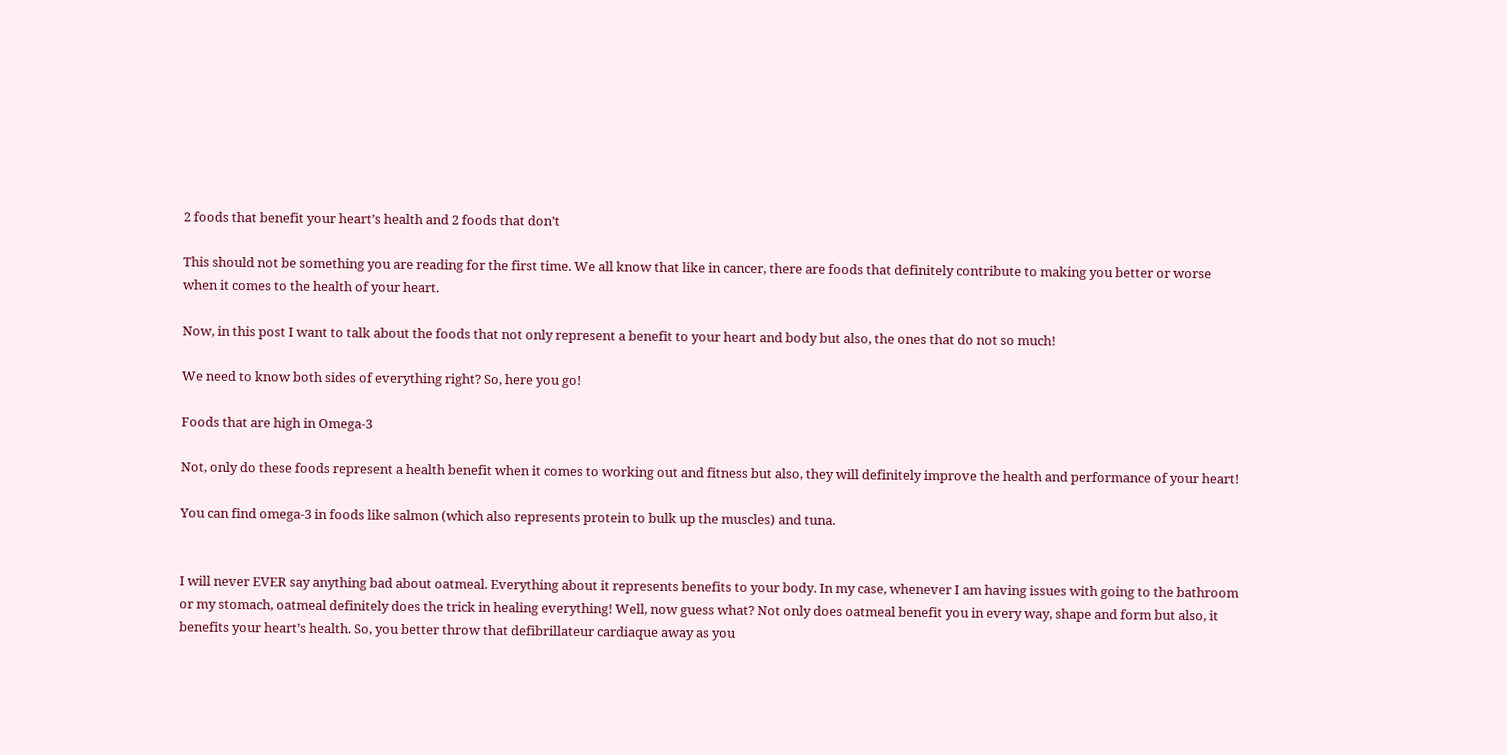2 foods that benefit your heart’s health and 2 foods that don’t

This should not be something you are reading for the first time. We all know that like in cancer, there are foods that definitely contribute to making you better or worse when it comes to the health of your heart.

Now, in this post I want to talk about the foods that not only represent a benefit to your heart and body but also, the ones that do not so much!

We need to know both sides of everything right? So, here you go!

Foods that are high in Omega-3

Not, only do these foods represent a health benefit when it comes to working out and fitness but also, they will definitely improve the health and performance of your heart!

You can find omega-3 in foods like salmon (which also represents protein to bulk up the muscles) and tuna.


I will never EVER say anything bad about oatmeal. Everything about it represents benefits to your body. In my case, whenever I am having issues with going to the bathroom or my stomach, oatmeal definitely does the trick in healing everything! Well, now guess what? Not only does oatmeal benefit you in every way, shape and form but also, it benefits your heart’s health. So, you better throw that defibrillateur cardiaque away as you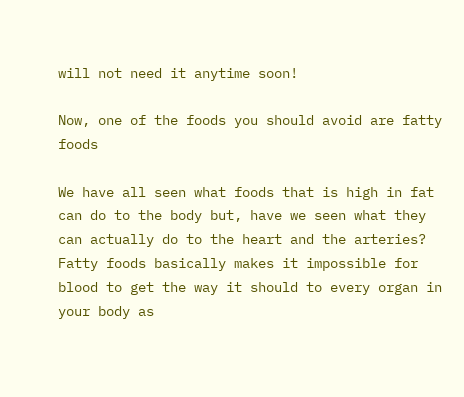will not need it anytime soon!

Now, one of the foods you should avoid are fatty foods

We have all seen what foods that is high in fat can do to the body but, have we seen what they can actually do to the heart and the arteries? Fatty foods basically makes it impossible for blood to get the way it should to every organ in your body as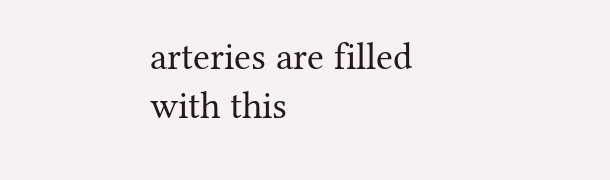arteries are filled with this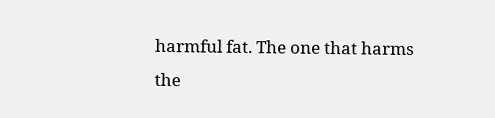harmful fat. The one that harms the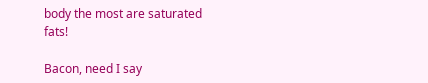body the most are saturated fats!

Bacon, need I say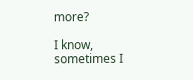more?

I know, sometimes I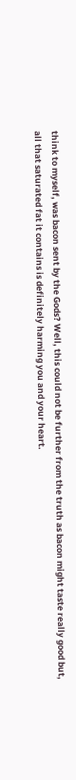think to myself, was bacon sent by the Gods? Well, this could not be further from the truth as bacon might taste really good but, all that saturated fat it contains is definitely harming you and your heart.